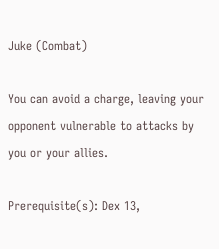Juke (Combat)

You can avoid a charge, leaving your opponent vulnerable to attacks by you or your allies.

Prerequisite(s): Dex 13,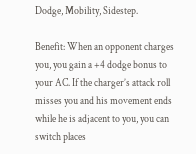Dodge, Mobility, Sidestep.

Benefit: When an opponent charges you, you gain a +4 dodge bonus to your AC. If the charger’s attack roll misses you and his movement ends while he is adjacent to you, you can switch places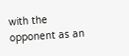with the opponent as an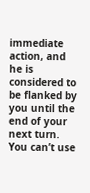immediate action, and he is considered to be flanked by you until the end of your next turn. You can’t use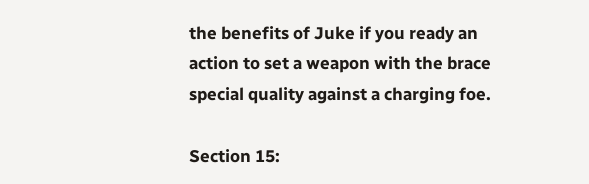the benefits of Juke if you ready an action to set a weapon with the brace special quality against a charging foe.

Section 15: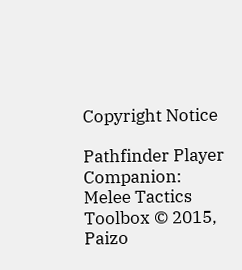Copyright Notice

Pathfinder Player Companion: Melee Tactics Toolbox © 2015, Paizo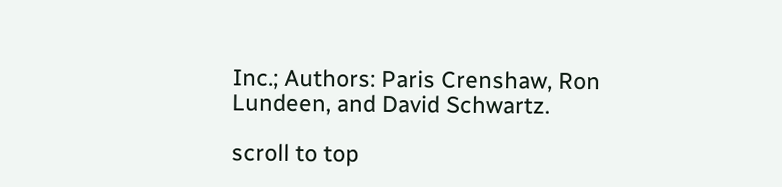Inc.; Authors: Paris Crenshaw, Ron Lundeen, and David Schwartz.

scroll to top